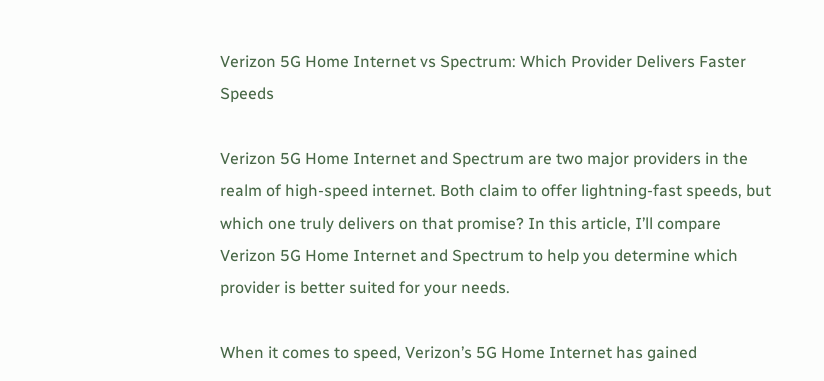Verizon 5G Home Internet vs Spectrum: Which Provider Delivers Faster Speeds

Verizon 5G Home Internet and Spectrum are two major providers in the realm of high-speed internet. Both claim to offer lightning-fast speeds, but which one truly delivers on that promise? In this article, I’ll compare Verizon 5G Home Internet and Spectrum to help you determine which provider is better suited for your needs.

When it comes to speed, Verizon’s 5G Home Internet has gained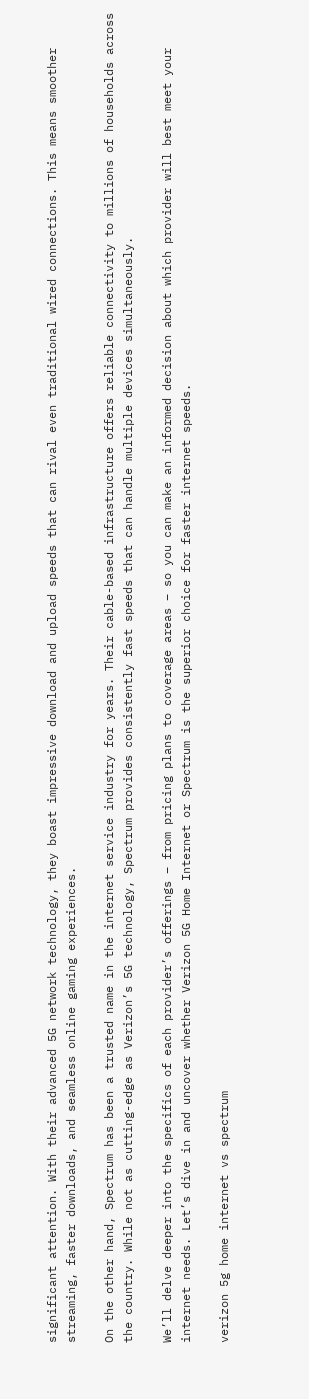significant attention. With their advanced 5G network technology, they boast impressive download and upload speeds that can rival even traditional wired connections. This means smoother streaming, faster downloads, and seamless online gaming experiences.

On the other hand, Spectrum has been a trusted name in the internet service industry for years. Their cable-based infrastructure offers reliable connectivity to millions of households across the country. While not as cutting-edge as Verizon’s 5G technology, Spectrum provides consistently fast speeds that can handle multiple devices simultaneously.

We’ll delve deeper into the specifics of each provider’s offerings – from pricing plans to coverage areas – so you can make an informed decision about which provider will best meet your internet needs. Let’s dive in and uncover whether Verizon 5G Home Internet or Spectrum is the superior choice for faster internet speeds.

verizon 5g home internet vs spectrum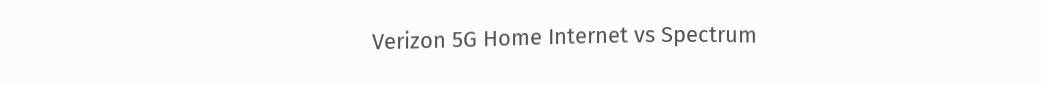Verizon 5G Home Internet vs Spectrum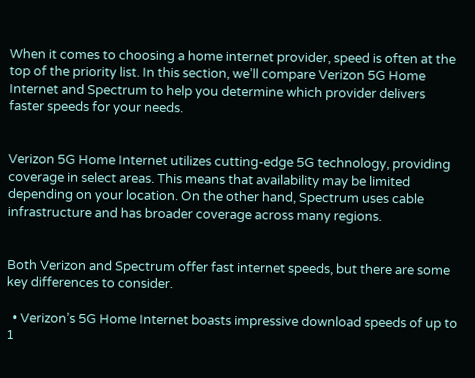When it comes to choosing a home internet provider, speed is often at the top of the priority list. In this section, we’ll compare Verizon 5G Home Internet and Spectrum to help you determine which provider delivers faster speeds for your needs.


Verizon 5G Home Internet utilizes cutting-edge 5G technology, providing coverage in select areas. This means that availability may be limited depending on your location. On the other hand, Spectrum uses cable infrastructure and has broader coverage across many regions.


Both Verizon and Spectrum offer fast internet speeds, but there are some key differences to consider.

  • Verizon’s 5G Home Internet boasts impressive download speeds of up to 1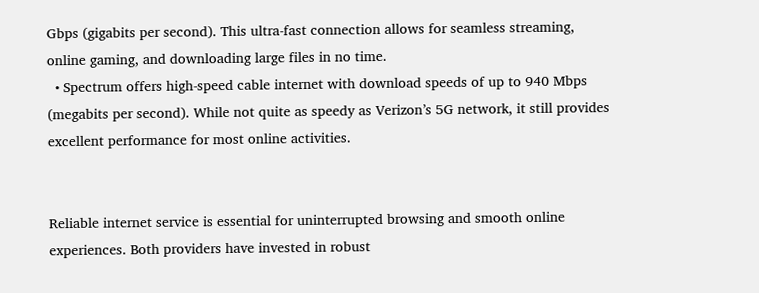Gbps (gigabits per second). This ultra-fast connection allows for seamless streaming, online gaming, and downloading large files in no time.
  • Spectrum offers high-speed cable internet with download speeds of up to 940 Mbps (megabits per second). While not quite as speedy as Verizon’s 5G network, it still provides excellent performance for most online activities.


Reliable internet service is essential for uninterrupted browsing and smooth online experiences. Both providers have invested in robust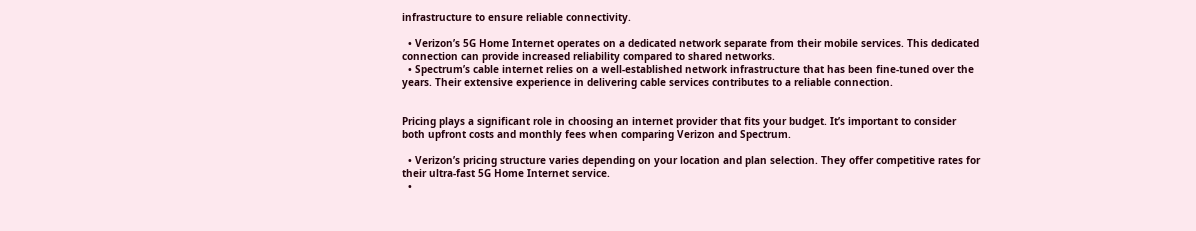infrastructure to ensure reliable connectivity.

  • Verizon’s 5G Home Internet operates on a dedicated network separate from their mobile services. This dedicated connection can provide increased reliability compared to shared networks.
  • Spectrum’s cable internet relies on a well-established network infrastructure that has been fine-tuned over the years. Their extensive experience in delivering cable services contributes to a reliable connection.


Pricing plays a significant role in choosing an internet provider that fits your budget. It’s important to consider both upfront costs and monthly fees when comparing Verizon and Spectrum.

  • Verizon’s pricing structure varies depending on your location and plan selection. They offer competitive rates for their ultra-fast 5G Home Internet service.
  •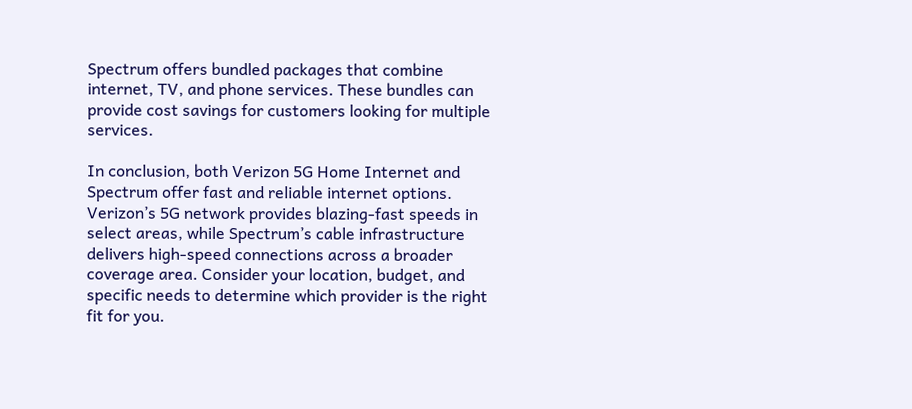Spectrum offers bundled packages that combine internet, TV, and phone services. These bundles can provide cost savings for customers looking for multiple services.

In conclusion, both Verizon 5G Home Internet and Spectrum offer fast and reliable internet options. Verizon’s 5G network provides blazing-fast speeds in select areas, while Spectrum’s cable infrastructure delivers high-speed connections across a broader coverage area. Consider your location, budget, and specific needs to determine which provider is the right fit for you.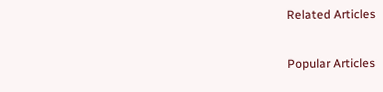Related Articles

Popular Articles